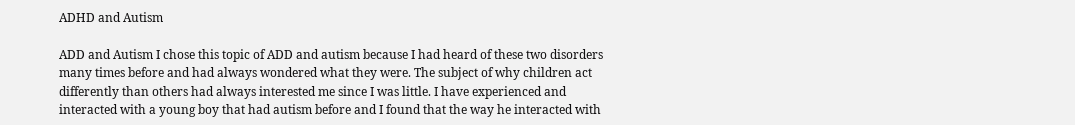ADHD and Autism

ADD and Autism I chose this topic of ADD and autism because I had heard of these two disorders many times before and had always wondered what they were. The subject of why children act differently than others had always interested me since I was little. I have experienced and interacted with a young boy that had autism before and I found that the way he interacted with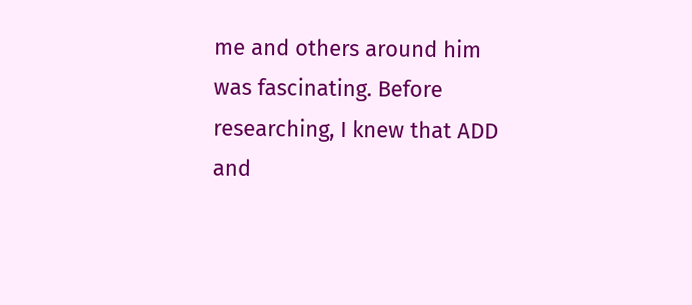me and others around him was fascinating. Before researching, I knew that ADD and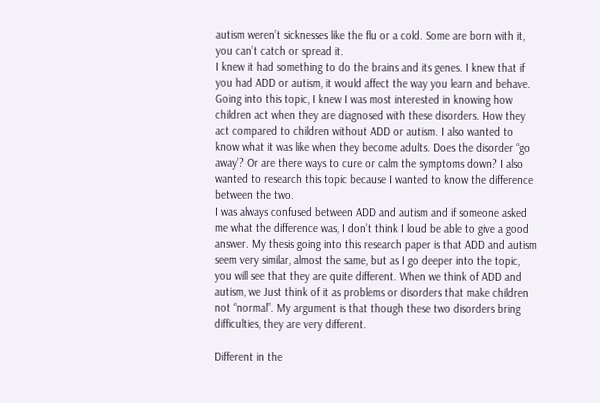autism weren’t sicknesses like the flu or a cold. Some are born with it, you can’t catch or spread it.
I knew it had something to do the brains and its genes. I knew that if you had ADD or autism, it would affect the way you learn and behave. Going into this topic, I knew I was most interested in knowing how children act when they are diagnosed with these disorders. How they act compared to children without ADD or autism. I also wanted to know what it was like when they become adults. Does the disorder “go away’? Or are there ways to cure or calm the symptoms down? I also wanted to research this topic because I wanted to know the difference between the two.
I was always confused between ADD and autism and if someone asked me what the difference was, I don’t think I loud be able to give a good answer. My thesis going into this research paper is that ADD and autism seem very similar, almost the same, but as I go deeper into the topic, you will see that they are quite different. When we think of ADD and autism, we Just think of it as problems or disorders that make children not “normal”. My argument is that though these two disorders bring difficulties, they are very different.

Different in the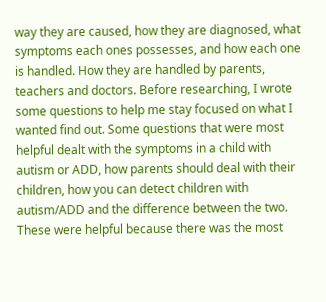way they are caused, how they are diagnosed, what symptoms each ones possesses, and how each one is handled. How they are handled by parents, teachers and doctors. Before researching, I wrote some questions to help me stay focused on what I wanted find out. Some questions that were most helpful dealt with the symptoms in a child with autism or ADD, how parents should deal with their children, how you can detect children with autism/ADD and the difference between the two. These were helpful because there was the most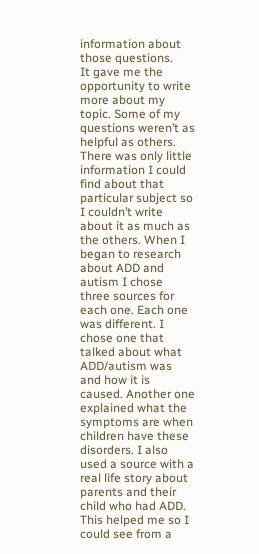information about those questions.
It gave me the opportunity to write more about my topic. Some of my questions weren’t as helpful as others. There was only little information I could find about that particular subject so I couldn’t write about it as much as the others. When I began to research about ADD and autism I chose three sources for each one. Each one was different. I chose one that talked about what ADD/autism was and how it is caused. Another one explained what the symptoms are when children have these disorders. I also used a source with a real life story about parents and their child who had ADD.
This helped me so I could see from a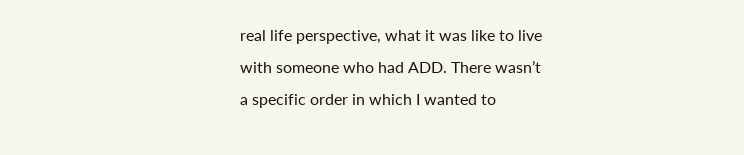real life perspective, what it was like to live with someone who had ADD. There wasn’t a specific order in which I wanted to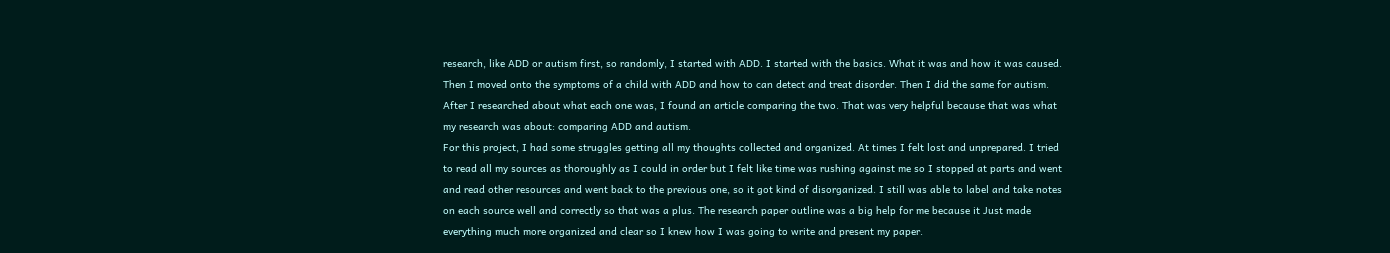research, like ADD or autism first, so randomly, I started with ADD. I started with the basics. What it was and how it was caused. Then I moved onto the symptoms of a child with ADD and how to can detect and treat disorder. Then I did the same for autism. After I researched about what each one was, I found an article comparing the two. That was very helpful because that was what my research was about: comparing ADD and autism.
For this project, I had some struggles getting all my thoughts collected and organized. At times I felt lost and unprepared. I tried to read all my sources as thoroughly as I could in order but I felt like time was rushing against me so I stopped at parts and went and read other resources and went back to the previous one, so it got kind of disorganized. I still was able to label and take notes on each source well and correctly so that was a plus. The research paper outline was a big help for me because it Just made everything much more organized and clear so I knew how I was going to write and present my paper.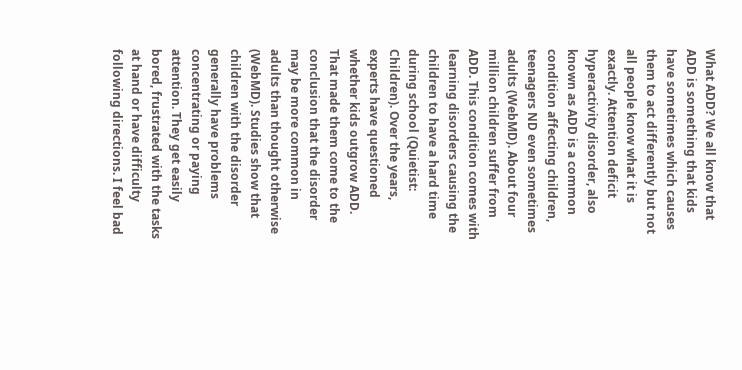What ADD? We all know that ADD is something that kids have sometimes which causes them to act differently but not all people know what it is exactly. Attention deficit hyperactivity disorder, also known as ADD is a common condition affecting children, teenagers ND even sometimes adults (WebMD). About four million children suffer from ADD. This condition comes with learning disorders causing the children to have a hard time during school (Quietist: Children). Over the years, experts have questioned whether kids outgrow ADD.
That made them come to the conclusion that the disorder may be more common in adults than thought otherwise (WebMD). Studies show that children with the disorder generally have problems concentrating or paying attention. They get easily bored, frustrated with the tasks at hand or have difficulty following directions. I feel bad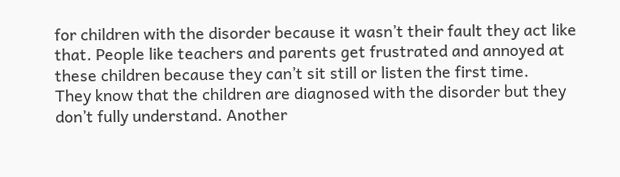for children with the disorder because it wasn’t their fault they act like that. People like teachers and parents get frustrated and annoyed at these children because they can’t sit still or listen the first time.
They know that the children are diagnosed with the disorder but they don’t fully understand. Another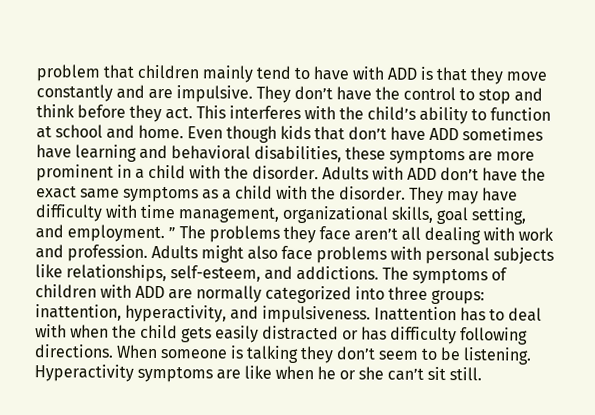problem that children mainly tend to have with ADD is that they move constantly and are impulsive. They don’t have the control to stop and think before they act. This interferes with the child’s ability to function at school and home. Even though kids that don’t have ADD sometimes have learning and behavioral disabilities, these symptoms are more prominent in a child with the disorder. Adults with ADD don’t have the exact same symptoms as a child with the disorder. They may have difficulty with time management, organizational skills, goal setting, and employment. ” The problems they face aren’t all dealing with work and profession. Adults might also face problems with personal subjects like relationships, self-esteem, and addictions. The symptoms of children with ADD are normally categorized into three groups: inattention, hyperactivity, and impulsiveness. Inattention has to deal with when the child gets easily distracted or has difficulty following directions. When someone is talking they don’t seem to be listening.
Hyperactivity symptoms are like when he or she can’t sit still.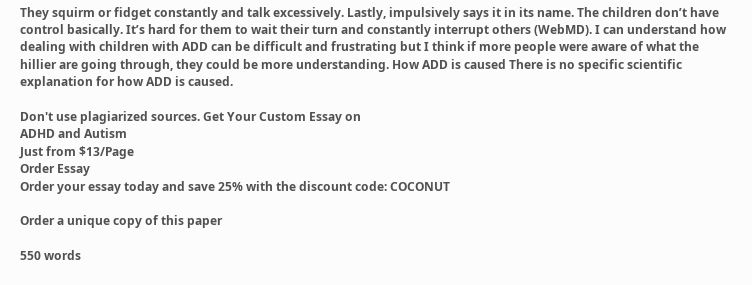They squirm or fidget constantly and talk excessively. Lastly, impulsively says it in its name. The children don’t have control basically. It’s hard for them to wait their turn and constantly interrupt others (WebMD). I can understand how dealing with children with ADD can be difficult and frustrating but I think if more people were aware of what the hillier are going through, they could be more understanding. How ADD is caused There is no specific scientific explanation for how ADD is caused.

Don't use plagiarized sources. Get Your Custom Essay on
ADHD and Autism
Just from $13/Page
Order Essay
Order your essay today and save 25% with the discount code: COCONUT

Order a unique copy of this paper

550 words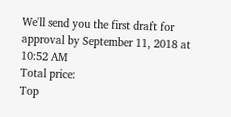We'll send you the first draft for approval by September 11, 2018 at 10:52 AM
Total price:
Top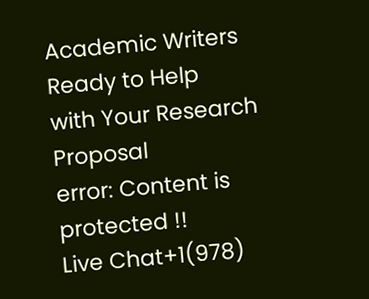Academic Writers Ready to Help
with Your Research Proposal
error: Content is protected !!
Live Chat+1(978)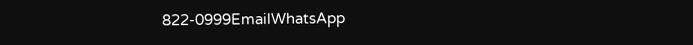822-0999EmailWhatsApp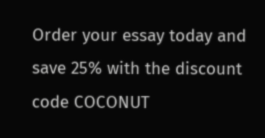Order your essay today and save 25% with the discount code COCONUT